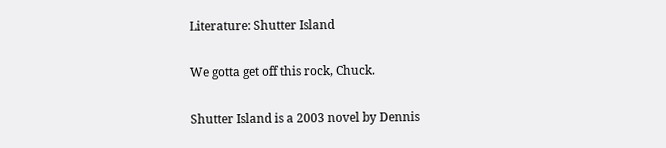Literature: Shutter Island

We gotta get off this rock, Chuck.

Shutter Island is a 2003 novel by Dennis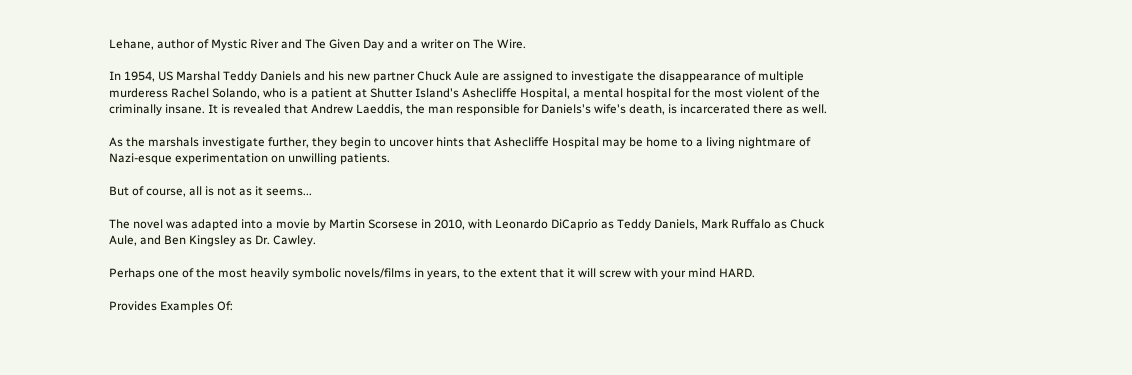Lehane, author of Mystic River and The Given Day and a writer on The Wire.

In 1954, US Marshal Teddy Daniels and his new partner Chuck Aule are assigned to investigate the disappearance of multiple murderess Rachel Solando, who is a patient at Shutter Island's Ashecliffe Hospital, a mental hospital for the most violent of the criminally insane. It is revealed that Andrew Laeddis, the man responsible for Daniels's wife's death, is incarcerated there as well.

As the marshals investigate further, they begin to uncover hints that Ashecliffe Hospital may be home to a living nightmare of Nazi-esque experimentation on unwilling patients.

But of course, all is not as it seems...

The novel was adapted into a movie by Martin Scorsese in 2010, with Leonardo DiCaprio as Teddy Daniels, Mark Ruffalo as Chuck Aule, and Ben Kingsley as Dr. Cawley.

Perhaps one of the most heavily symbolic novels/films in years, to the extent that it will screw with your mind HARD.

Provides Examples Of: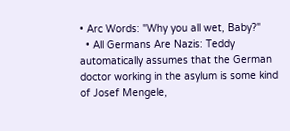• Arc Words: "Why you all wet, Baby?"
  • All Germans Are Nazis: Teddy automatically assumes that the German doctor working in the asylum is some kind of Josef Mengele,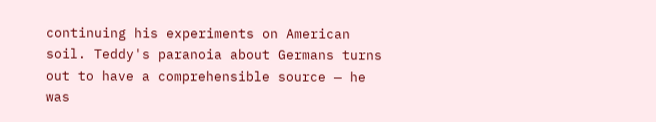continuing his experiments on American soil. Teddy's paranoia about Germans turns out to have a comprehensible source — he was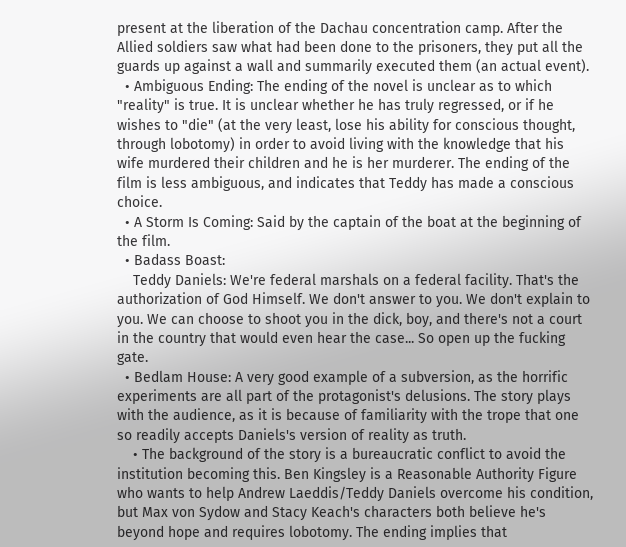present at the liberation of the Dachau concentration camp. After the Allied soldiers saw what had been done to the prisoners, they put all the guards up against a wall and summarily executed them (an actual event).
  • Ambiguous Ending: The ending of the novel is unclear as to which "reality" is true. It is unclear whether he has truly regressed, or if he wishes to "die" (at the very least, lose his ability for conscious thought, through lobotomy) in order to avoid living with the knowledge that his wife murdered their children and he is her murderer. The ending of the film is less ambiguous, and indicates that Teddy has made a conscious choice.
  • A Storm Is Coming: Said by the captain of the boat at the beginning of the film.
  • Badass Boast:
    Teddy Daniels: We're federal marshals on a federal facility. That's the authorization of God Himself. We don't answer to you. We don't explain to you. We can choose to shoot you in the dick, boy, and there's not a court in the country that would even hear the case... So open up the fucking gate.
  • Bedlam House: A very good example of a subversion, as the horrific experiments are all part of the protagonist's delusions. The story plays with the audience, as it is because of familiarity with the trope that one so readily accepts Daniels's version of reality as truth.
    • The background of the story is a bureaucratic conflict to avoid the institution becoming this. Ben Kingsley is a Reasonable Authority Figure who wants to help Andrew Laeddis/Teddy Daniels overcome his condition, but Max von Sydow and Stacy Keach's characters both believe he's beyond hope and requires lobotomy. The ending implies that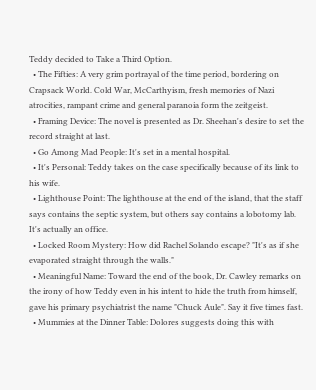Teddy decided to Take a Third Option.
  • The Fifties: A very grim portrayal of the time period, bordering on Crapsack World. Cold War, McCarthyism, fresh memories of Nazi atrocities, rampant crime and general paranoia form the zeitgeist.
  • Framing Device: The novel is presented as Dr. Sheehan's desire to set the record straight at last.
  • Go Among Mad People: It's set in a mental hospital.
  • It's Personal: Teddy takes on the case specifically because of its link to his wife.
  • Lighthouse Point: The lighthouse at the end of the island, that the staff says contains the septic system, but others say contains a lobotomy lab. It's actually an office.
  • Locked Room Mystery: How did Rachel Solando escape? "It's as if she evaporated straight through the walls."
  • Meaningful Name: Toward the end of the book, Dr. Cawley remarks on the irony of how Teddy even in his intent to hide the truth from himself, gave his primary psychiatrist the name "Chuck Aule". Say it five times fast.
  • Mummies at the Dinner Table: Dolores suggests doing this with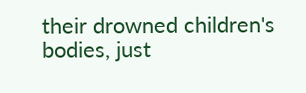their drowned children's bodies, just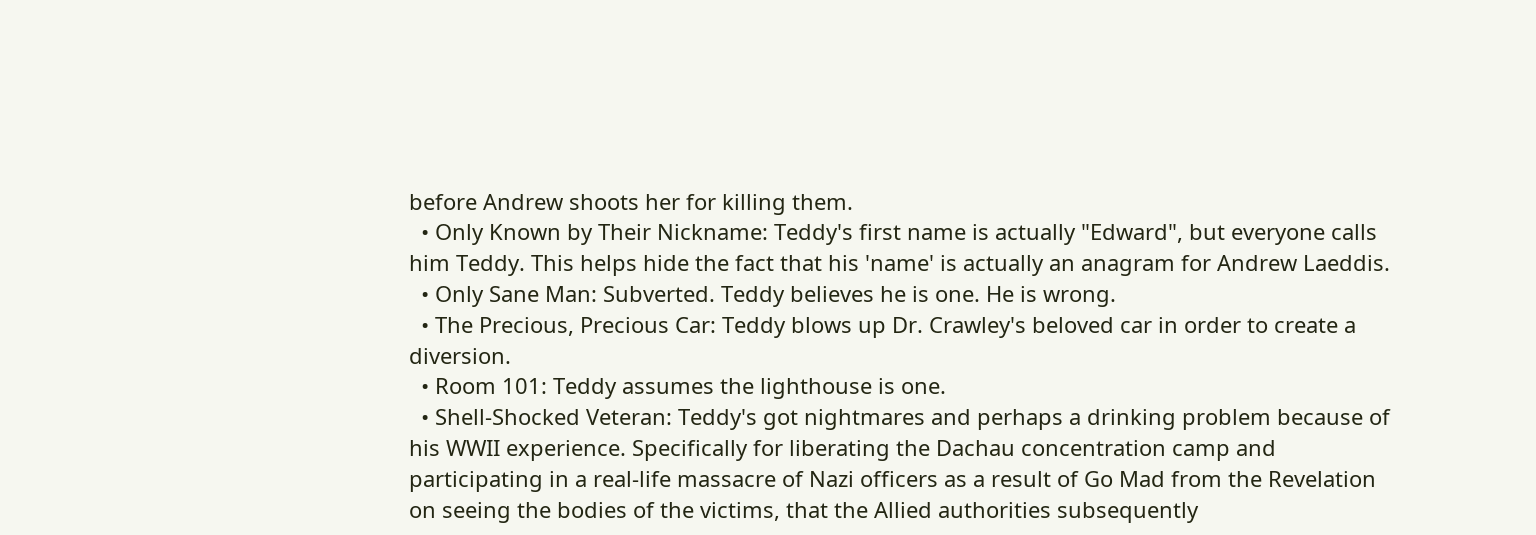before Andrew shoots her for killing them.
  • Only Known by Their Nickname: Teddy's first name is actually "Edward", but everyone calls him Teddy. This helps hide the fact that his 'name' is actually an anagram for Andrew Laeddis.
  • Only Sane Man: Subverted. Teddy believes he is one. He is wrong.
  • The Precious, Precious Car: Teddy blows up Dr. Crawley's beloved car in order to create a diversion.
  • Room 101: Teddy assumes the lighthouse is one.
  • Shell-Shocked Veteran: Teddy's got nightmares and perhaps a drinking problem because of his WWII experience. Specifically for liberating the Dachau concentration camp and participating in a real-life massacre of Nazi officers as a result of Go Mad from the Revelation on seeing the bodies of the victims, that the Allied authorities subsequently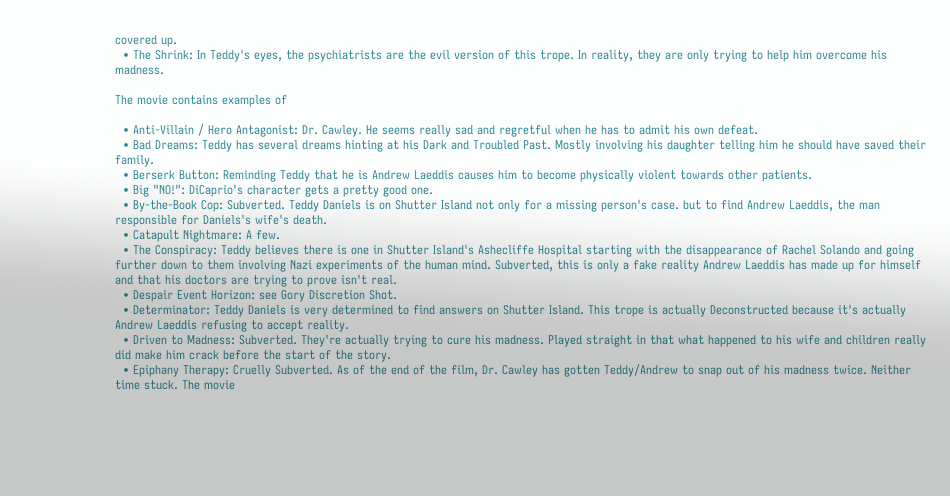covered up.
  • The Shrink: In Teddy's eyes, the psychiatrists are the evil version of this trope. In reality, they are only trying to help him overcome his madness.

The movie contains examples of

  • Anti-Villain / Hero Antagonist: Dr. Cawley. He seems really sad and regretful when he has to admit his own defeat.
  • Bad Dreams: Teddy has several dreams hinting at his Dark and Troubled Past. Mostly involving his daughter telling him he should have saved their family.
  • Berserk Button: Reminding Teddy that he is Andrew Laeddis causes him to become physically violent towards other patients.
  • Big "NO!": DiCaprio's character gets a pretty good one.
  • By-the-Book Cop: Subverted. Teddy Daniels is on Shutter Island not only for a missing person's case. but to find Andrew Laeddis, the man responsible for Daniels's wife's death.
  • Catapult Nightmare: A few.
  • The Conspiracy: Teddy believes there is one in Shutter Island's Ashecliffe Hospital starting with the disappearance of Rachel Solando and going further down to them involving Nazi experiments of the human mind. Subverted, this is only a fake reality Andrew Laeddis has made up for himself and that his doctors are trying to prove isn't real.
  • Despair Event Horizon: see Gory Discretion Shot.
  • Determinator: Teddy Daniels is very determined to find answers on Shutter Island. This trope is actually Deconstructed because it's actually Andrew Laeddis refusing to accept reality.
  • Driven to Madness: Subverted. They're actually trying to cure his madness. Played straight in that what happened to his wife and children really did make him crack before the start of the story.
  • Epiphany Therapy: Cruelly Subverted. As of the end of the film, Dr. Cawley has gotten Teddy/Andrew to snap out of his madness twice. Neither time stuck. The movie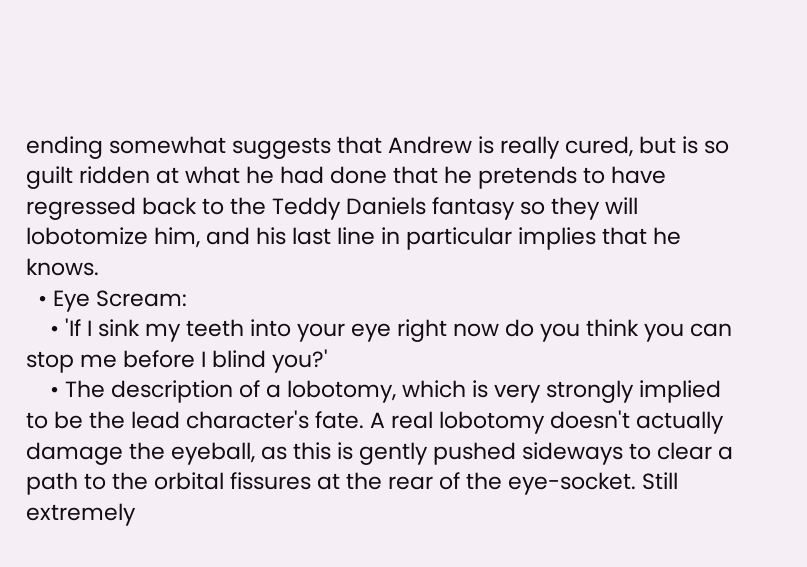ending somewhat suggests that Andrew is really cured, but is so guilt ridden at what he had done that he pretends to have regressed back to the Teddy Daniels fantasy so they will lobotomize him, and his last line in particular implies that he knows.
  • Eye Scream:
    • 'If I sink my teeth into your eye right now do you think you can stop me before I blind you?'
    • The description of a lobotomy, which is very strongly implied to be the lead character's fate. A real lobotomy doesn't actually damage the eyeball, as this is gently pushed sideways to clear a path to the orbital fissures at the rear of the eye-socket. Still extremely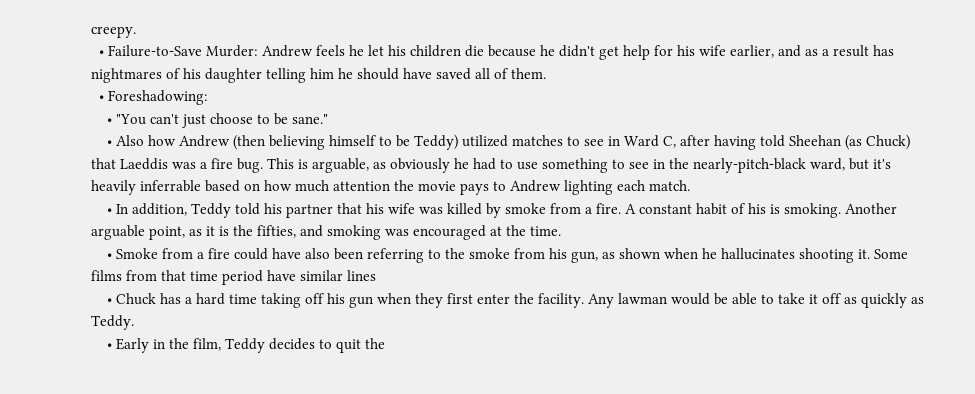creepy.
  • Failure-to-Save Murder: Andrew feels he let his children die because he didn't get help for his wife earlier, and as a result has nightmares of his daughter telling him he should have saved all of them.
  • Foreshadowing:
    • "You can't just choose to be sane."
    • Also how Andrew (then believing himself to be Teddy) utilized matches to see in Ward C, after having told Sheehan (as Chuck) that Laeddis was a fire bug. This is arguable, as obviously he had to use something to see in the nearly-pitch-black ward, but it's heavily inferrable based on how much attention the movie pays to Andrew lighting each match.
    • In addition, Teddy told his partner that his wife was killed by smoke from a fire. A constant habit of his is smoking. Another arguable point, as it is the fifties, and smoking was encouraged at the time.
    • Smoke from a fire could have also been referring to the smoke from his gun, as shown when he hallucinates shooting it. Some films from that time period have similar lines
    • Chuck has a hard time taking off his gun when they first enter the facility. Any lawman would be able to take it off as quickly as Teddy.
    • Early in the film, Teddy decides to quit the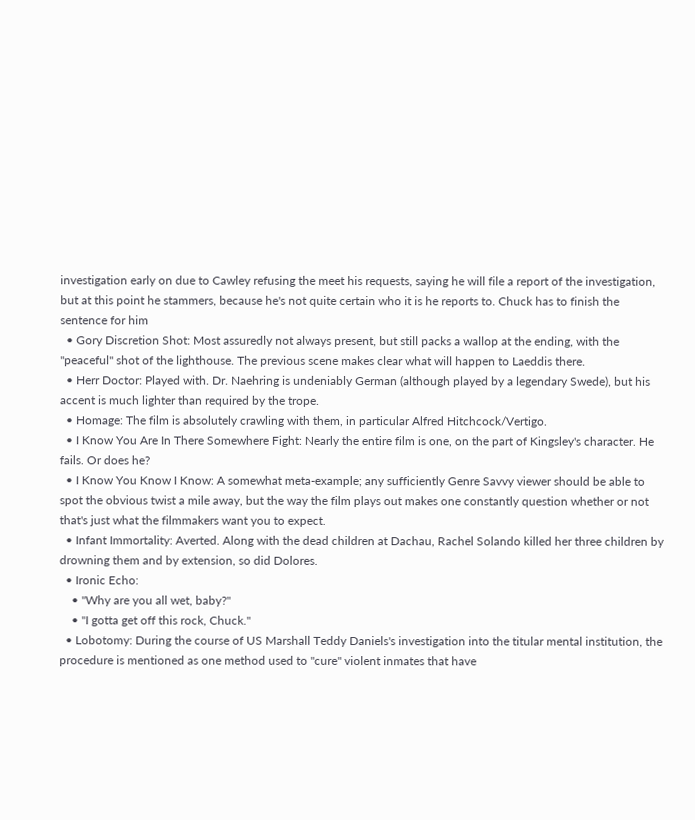investigation early on due to Cawley refusing the meet his requests, saying he will file a report of the investigation, but at this point he stammers, because he's not quite certain who it is he reports to. Chuck has to finish the sentence for him
  • Gory Discretion Shot: Most assuredly not always present, but still packs a wallop at the ending, with the "peaceful" shot of the lighthouse. The previous scene makes clear what will happen to Laeddis there.
  • Herr Doctor: Played with. Dr. Naehring is undeniably German (although played by a legendary Swede), but his accent is much lighter than required by the trope.
  • Homage: The film is absolutely crawling with them, in particular Alfred Hitchcock/Vertigo.
  • I Know You Are In There Somewhere Fight: Nearly the entire film is one, on the part of Kingsley's character. He fails. Or does he?
  • I Know You Know I Know: A somewhat meta-example; any sufficiently Genre Savvy viewer should be able to spot the obvious twist a mile away, but the way the film plays out makes one constantly question whether or not that's just what the filmmakers want you to expect.
  • Infant Immortality: Averted. Along with the dead children at Dachau, Rachel Solando killed her three children by drowning them and by extension, so did Dolores.
  • Ironic Echo:
    • "Why are you all wet, baby?"
    • "I gotta get off this rock, Chuck."
  • Lobotomy: During the course of US Marshall Teddy Daniels's investigation into the titular mental institution, the procedure is mentioned as one method used to "cure" violent inmates that have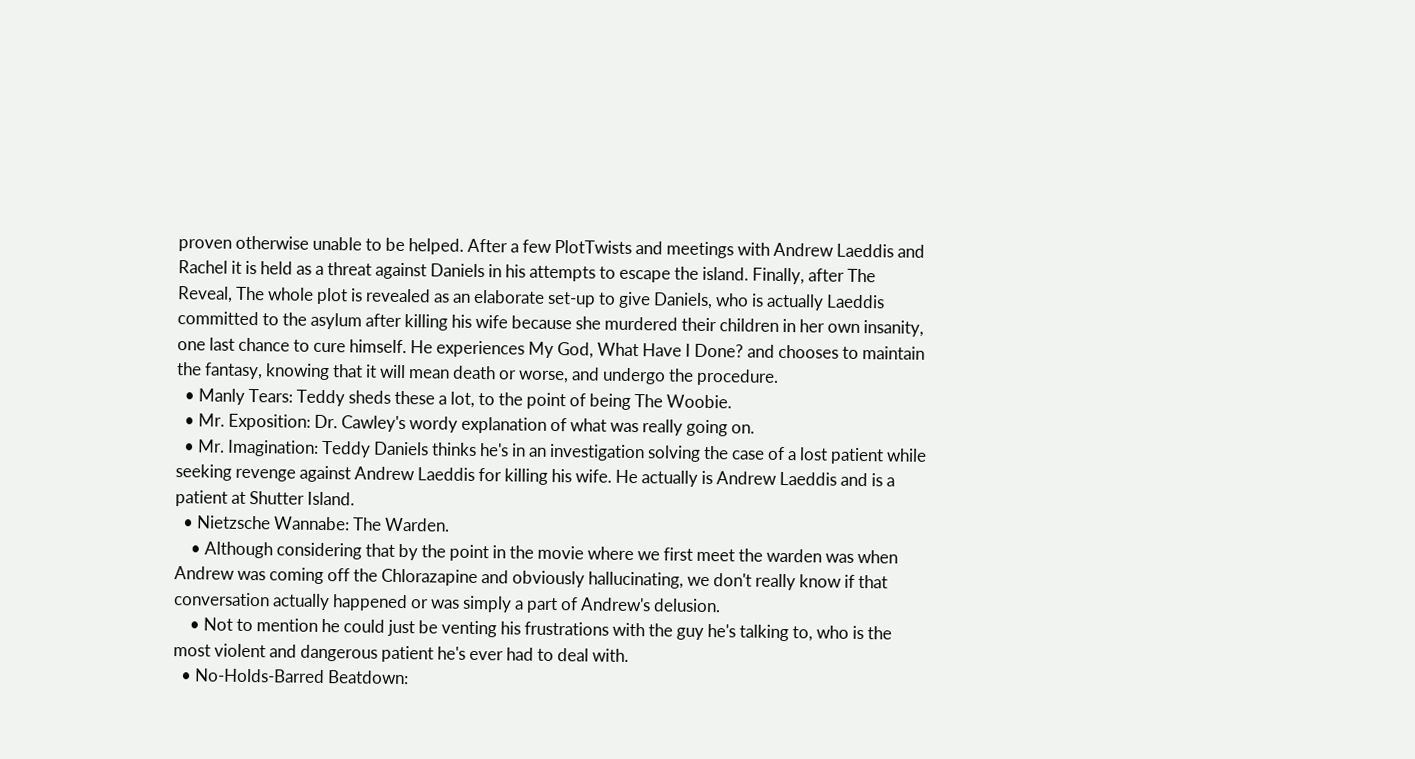proven otherwise unable to be helped. After a few PlotTwists and meetings with Andrew Laeddis and Rachel it is held as a threat against Daniels in his attempts to escape the island. Finally, after The Reveal, The whole plot is revealed as an elaborate set-up to give Daniels, who is actually Laeddis committed to the asylum after killing his wife because she murdered their children in her own insanity, one last chance to cure himself. He experiences My God, What Have I Done? and chooses to maintain the fantasy, knowing that it will mean death or worse, and undergo the procedure.
  • Manly Tears: Teddy sheds these a lot, to the point of being The Woobie.
  • Mr. Exposition: Dr. Cawley's wordy explanation of what was really going on.
  • Mr. Imagination: Teddy Daniels thinks he's in an investigation solving the case of a lost patient while seeking revenge against Andrew Laeddis for killing his wife. He actually is Andrew Laeddis and is a patient at Shutter Island.
  • Nietzsche Wannabe: The Warden.
    • Although considering that by the point in the movie where we first meet the warden was when Andrew was coming off the Chlorazapine and obviously hallucinating, we don't really know if that conversation actually happened or was simply a part of Andrew's delusion.
    • Not to mention he could just be venting his frustrations with the guy he's talking to, who is the most violent and dangerous patient he's ever had to deal with.
  • No-Holds-Barred Beatdown: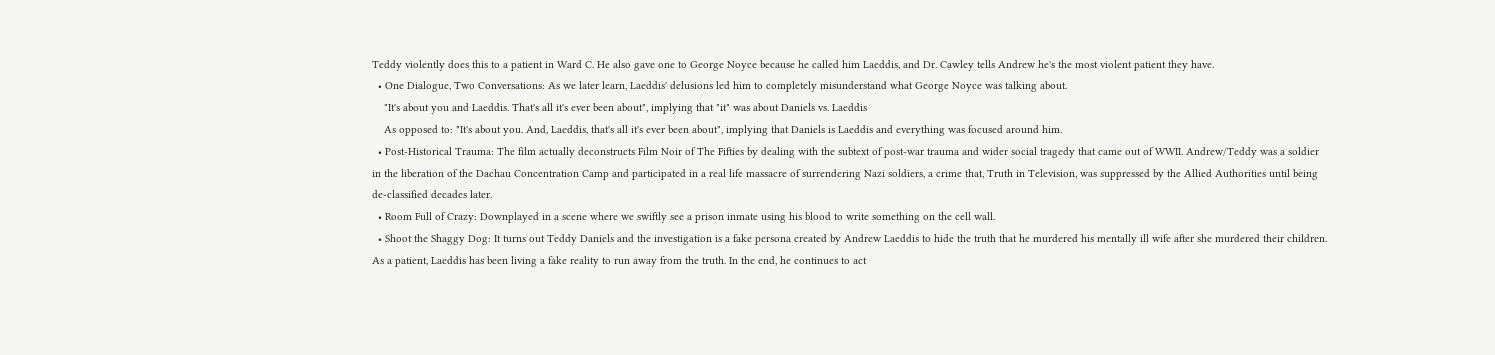Teddy violently does this to a patient in Ward C. He also gave one to George Noyce because he called him Laeddis, and Dr. Cawley tells Andrew he's the most violent patient they have.
  • One Dialogue, Two Conversations: As we later learn, Laeddis' delusions led him to completely misunderstand what George Noyce was talking about.
    "It's about you and Laeddis. That's all it's ever been about", implying that "it" was about Daniels vs. Laeddis
    As opposed to: "It's about you. And, Laeddis, that's all it's ever been about", implying that Daniels is Laeddis and everything was focused around him.
  • Post-Historical Trauma: The film actually deconstructs Film Noir of The Fifties by dealing with the subtext of post-war trauma and wider social tragedy that came out of WWII. Andrew/Teddy was a soldier in the liberation of the Dachau Concentration Camp and participated in a real life massacre of surrendering Nazi soldiers, a crime that, Truth in Television, was suppressed by the Allied Authorities until being de-classified decades later.
  • Room Full of Crazy: Downplayed in a scene where we swiftly see a prison inmate using his blood to write something on the cell wall.
  • Shoot the Shaggy Dog: It turns out Teddy Daniels and the investigation is a fake persona created by Andrew Laeddis to hide the truth that he murdered his mentally ill wife after she murdered their children. As a patient, Laeddis has been living a fake reality to run away from the truth. In the end, he continues to act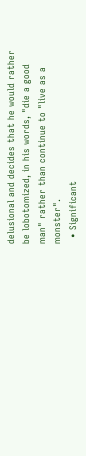delusional and decides that he would rather be lobotomized, in his words, "die a good man" rather than continue to "live as a monster".
  • Significant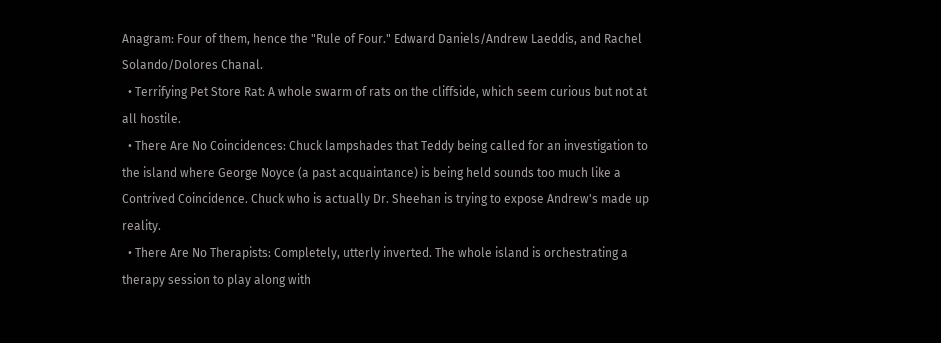Anagram: Four of them, hence the "Rule of Four." Edward Daniels/Andrew Laeddis, and Rachel Solando/Dolores Chanal.
  • Terrifying Pet Store Rat: A whole swarm of rats on the cliffside, which seem curious but not at all hostile.
  • There Are No Coincidences: Chuck lampshades that Teddy being called for an investigation to the island where George Noyce (a past acquaintance) is being held sounds too much like a Contrived Coincidence. Chuck who is actually Dr. Sheehan is trying to expose Andrew's made up reality.
  • There Are No Therapists: Completely, utterly inverted. The whole island is orchestrating a therapy session to play along with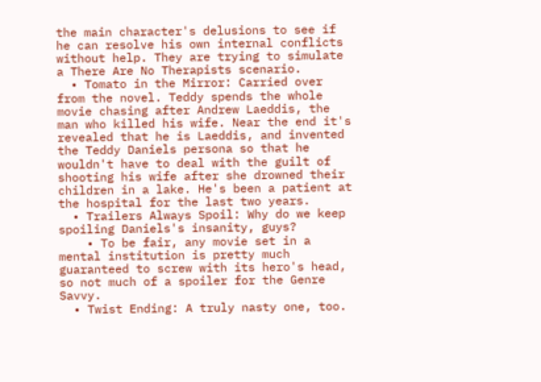the main character's delusions to see if he can resolve his own internal conflicts without help. They are trying to simulate a There Are No Therapists scenario.
  • Tomato in the Mirror: Carried over from the novel. Teddy spends the whole movie chasing after Andrew Laeddis, the man who killed his wife. Near the end it's revealed that he is Laeddis, and invented the Teddy Daniels persona so that he wouldn't have to deal with the guilt of shooting his wife after she drowned their children in a lake. He's been a patient at the hospital for the last two years.
  • Trailers Always Spoil: Why do we keep spoiling Daniels's insanity, guys?
    • To be fair, any movie set in a mental institution is pretty much guaranteed to screw with its hero's head, so not much of a spoiler for the Genre Savvy.
  • Twist Ending: A truly nasty one, too.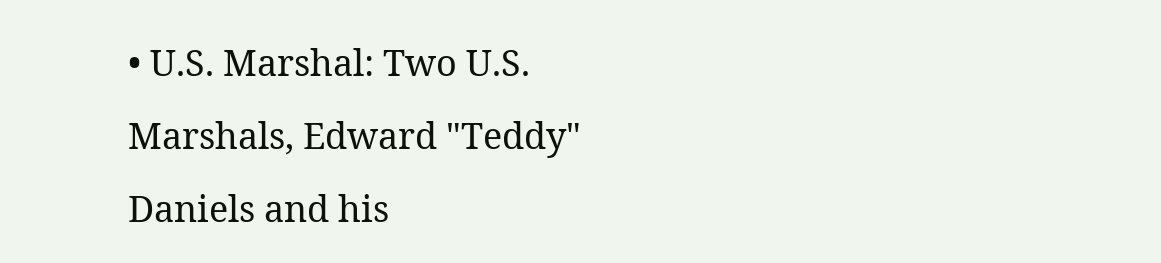• U.S. Marshal: Two U.S. Marshals, Edward "Teddy" Daniels and his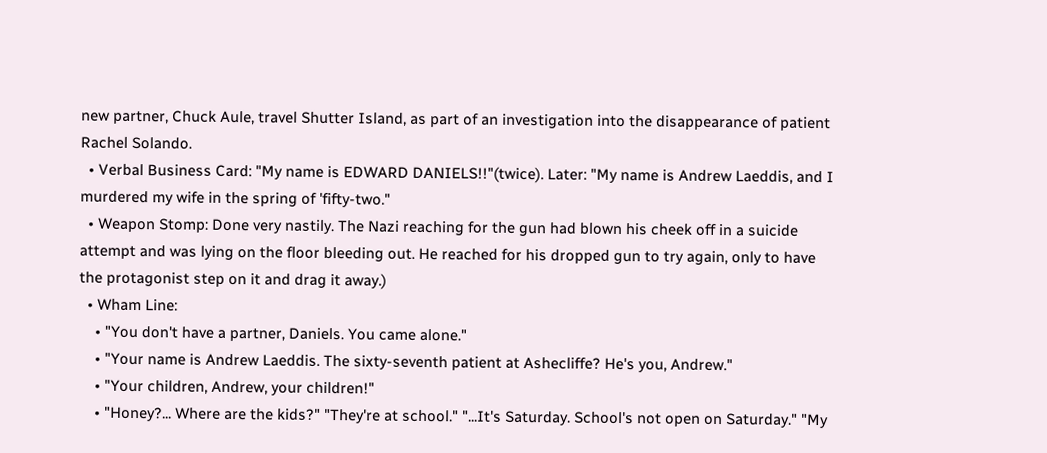new partner, Chuck Aule, travel Shutter Island, as part of an investigation into the disappearance of patient Rachel Solando.
  • Verbal Business Card: "My name is EDWARD DANIELS!!"(twice). Later: "My name is Andrew Laeddis, and I murdered my wife in the spring of 'fifty-two."
  • Weapon Stomp: Done very nastily. The Nazi reaching for the gun had blown his cheek off in a suicide attempt and was lying on the floor bleeding out. He reached for his dropped gun to try again, only to have the protagonist step on it and drag it away.)
  • Wham Line:
    • "You don't have a partner, Daniels. You came alone."
    • "Your name is Andrew Laeddis. The sixty-seventh patient at Ashecliffe? He's you, Andrew."
    • "Your children, Andrew, your children!"
    • "Honey?... Where are the kids?" "They're at school." "...It's Saturday. School's not open on Saturday." "My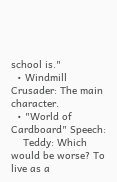school is."
  • Windmill Crusader: The main character.
  • "World of Cardboard" Speech:
    Teddy: Which would be worse? To live as a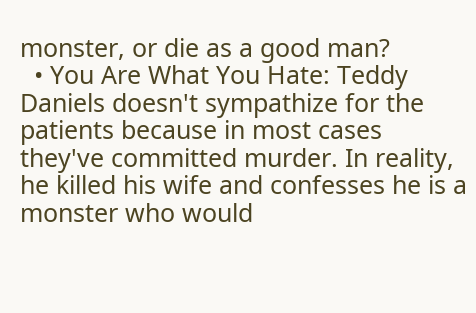monster, or die as a good man?
  • You Are What You Hate: Teddy Daniels doesn't sympathize for the patients because in most cases they've committed murder. In reality, he killed his wife and confesses he is a monster who would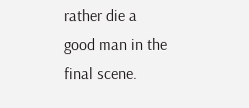rather die a good man in the final scene.